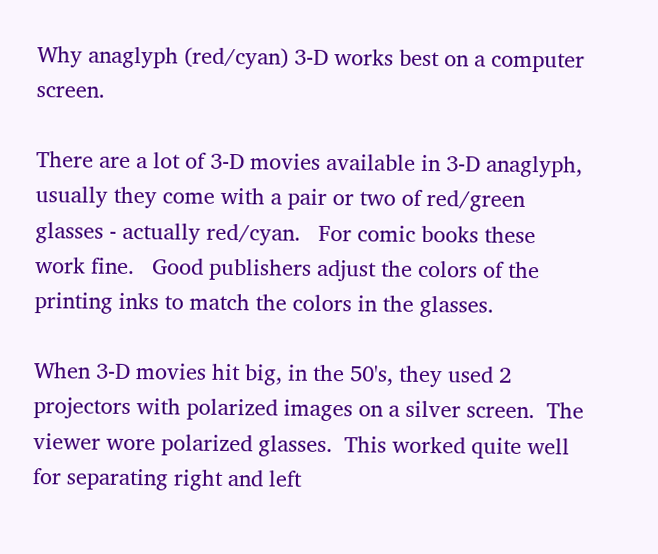Why anaglyph (red/cyan) 3-D works best on a computer screen.

There are a lot of 3-D movies available in 3-D anaglyph, usually they come with a pair or two of red/green glasses - actually red/cyan.   For comic books these work fine.   Good publishers adjust the colors of the printing inks to match the colors in the glasses.

When 3-D movies hit big, in the 50's, they used 2 projectors with polarized images on a silver screen.  The viewer wore polarized glasses.  This worked quite well for separating right and left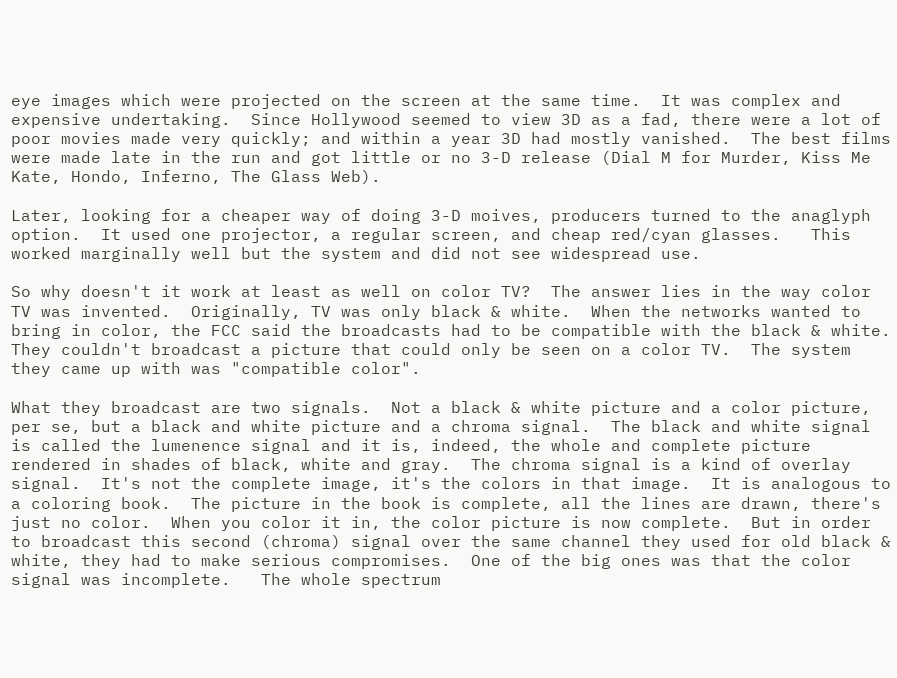eye images which were projected on the screen at the same time.  It was complex and expensive undertaking.  Since Hollywood seemed to view 3D as a fad, there were a lot of poor movies made very quickly; and within a year 3D had mostly vanished.  The best films were made late in the run and got little or no 3-D release (Dial M for Murder, Kiss Me Kate, Hondo, Inferno, The Glass Web).

Later, looking for a cheaper way of doing 3-D moives, producers turned to the anaglyph option.  It used one projector, a regular screen, and cheap red/cyan glasses.   This worked marginally well but the system and did not see widespread use.

So why doesn't it work at least as well on color TV?  The answer lies in the way color TV was invented.  Originally, TV was only black & white.  When the networks wanted to bring in color, the FCC said the broadcasts had to be compatible with the black & white.  They couldn't broadcast a picture that could only be seen on a color TV.  The system they came up with was "compatible color".

What they broadcast are two signals.  Not a black & white picture and a color picture, per se, but a black and white picture and a chroma signal.  The black and white signal is called the lumenence signal and it is, indeed, the whole and complete picture rendered in shades of black, white and gray.  The chroma signal is a kind of overlay signal.  It's not the complete image, it's the colors in that image.  It is analogous to a coloring book.  The picture in the book is complete, all the lines are drawn, there's just no color.  When you color it in, the color picture is now complete.  But in order to broadcast this second (chroma) signal over the same channel they used for old black & white, they had to make serious compromises.  One of the big ones was that the color signal was incomplete.   The whole spectrum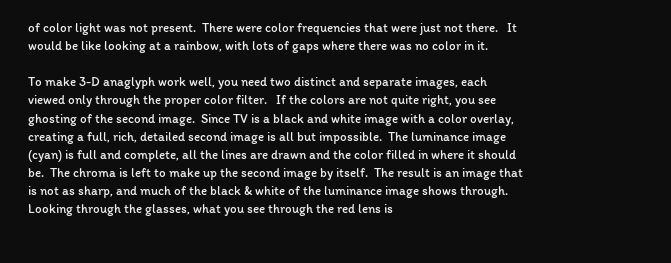of color light was not present.  There were color frequencies that were just not there.   It would be like looking at a rainbow, with lots of gaps where there was no color in it.

To make 3-D anaglyph work well, you need two distinct and separate images, each viewed only through the proper color filter.   If the colors are not quite right, you see ghosting of the second image.  Since TV is a black and white image with a color overlay, creating a full, rich, detailed second image is all but impossible.  The luminance image (cyan) is full and complete, all the lines are drawn and the color filled in where it should be.  The chroma is left to make up the second image by itself.  The result is an image that is not as sharp, and much of the black & white of the luminance image shows through.  Looking through the glasses, what you see through the red lens is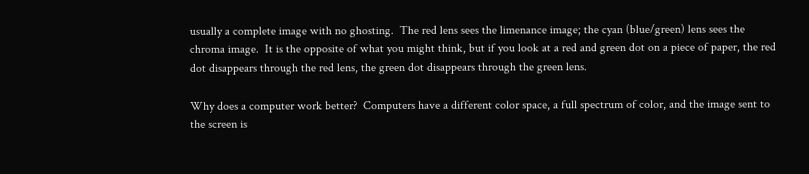usually a complete image with no ghosting.  The red lens sees the limenance image; the cyan (blue/green) lens sees the chroma image.  It is the opposite of what you might think, but if you look at a red and green dot on a piece of paper, the red dot disappears through the red lens, the green dot disappears through the green lens.

Why does a computer work better?  Computers have a different color space, a full spectrum of color, and the image sent to the screen is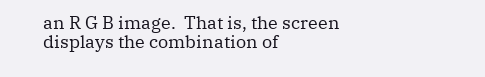an R G B image.  That is, the screen displays the combination of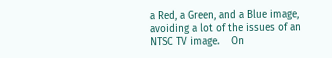a Red, a Green, and a Blue image, avoiding a lot of the issues of an NTSC TV image.    On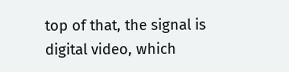top of that, the signal is digital video, which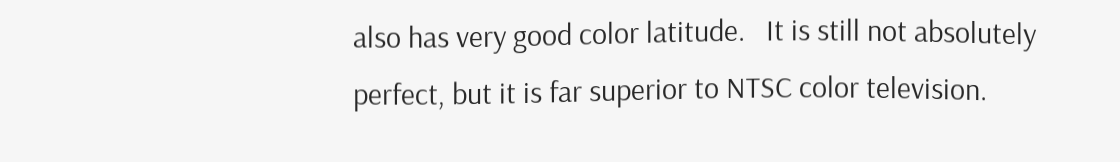also has very good color latitude.   It is still not absolutely perfect, but it is far superior to NTSC color television.